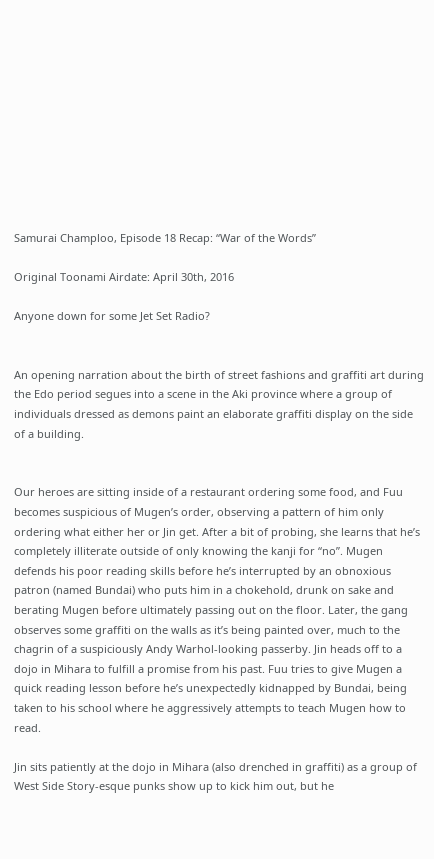Samurai Champloo, Episode 18 Recap: “War of the Words”

Original Toonami Airdate: April 30th, 2016

Anyone down for some Jet Set Radio?


An opening narration about the birth of street fashions and graffiti art during the Edo period segues into a scene in the Aki province where a group of individuals dressed as demons paint an elaborate graffiti display on the side of a building.


Our heroes are sitting inside of a restaurant ordering some food, and Fuu becomes suspicious of Mugen’s order, observing a pattern of him only ordering what either her or Jin get. After a bit of probing, she learns that he’s completely illiterate outside of only knowing the kanji for “no”. Mugen defends his poor reading skills before he’s interrupted by an obnoxious patron (named Bundai) who puts him in a chokehold, drunk on sake and berating Mugen before ultimately passing out on the floor. Later, the gang observes some graffiti on the walls as it’s being painted over, much to the chagrin of a suspiciously Andy Warhol-looking passerby. Jin heads off to a dojo in Mihara to fulfill a promise from his past. Fuu tries to give Mugen a quick reading lesson before he’s unexpectedly kidnapped by Bundai, being taken to his school where he aggressively attempts to teach Mugen how to read.

Jin sits patiently at the dojo in Mihara (also drenched in graffiti) as a group of West Side Story-esque punks show up to kick him out, but he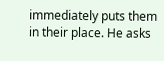immediately puts them in their place. He asks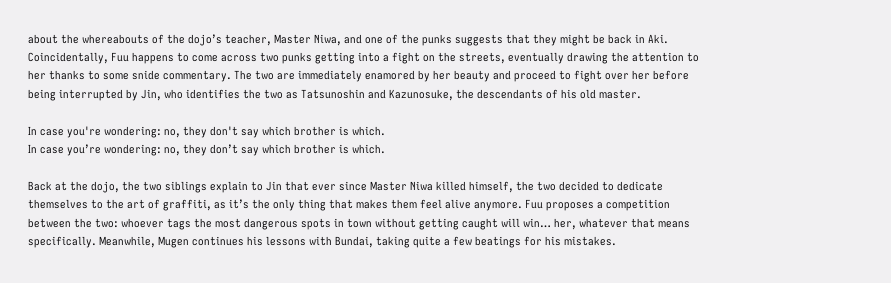about the whereabouts of the dojo’s teacher, Master Niwa, and one of the punks suggests that they might be back in Aki. Coincidentally, Fuu happens to come across two punks getting into a fight on the streets, eventually drawing the attention to her thanks to some snide commentary. The two are immediately enamored by her beauty and proceed to fight over her before being interrupted by Jin, who identifies the two as Tatsunoshin and Kazunosuke, the descendants of his old master.

In case you're wondering: no, they don't say which brother is which.
In case you’re wondering: no, they don’t say which brother is which.

Back at the dojo, the two siblings explain to Jin that ever since Master Niwa killed himself, the two decided to dedicate themselves to the art of graffiti, as it’s the only thing that makes them feel alive anymore. Fuu proposes a competition between the two: whoever tags the most dangerous spots in town without getting caught will win… her, whatever that means specifically. Meanwhile, Mugen continues his lessons with Bundai, taking quite a few beatings for his mistakes.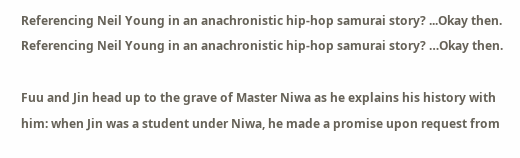Referencing Neil Young in an anachronistic hip-hop samurai story? ...Okay then.
Referencing Neil Young in an anachronistic hip-hop samurai story? …Okay then.

Fuu and Jin head up to the grave of Master Niwa as he explains his history with him: when Jin was a student under Niwa, he made a promise upon request from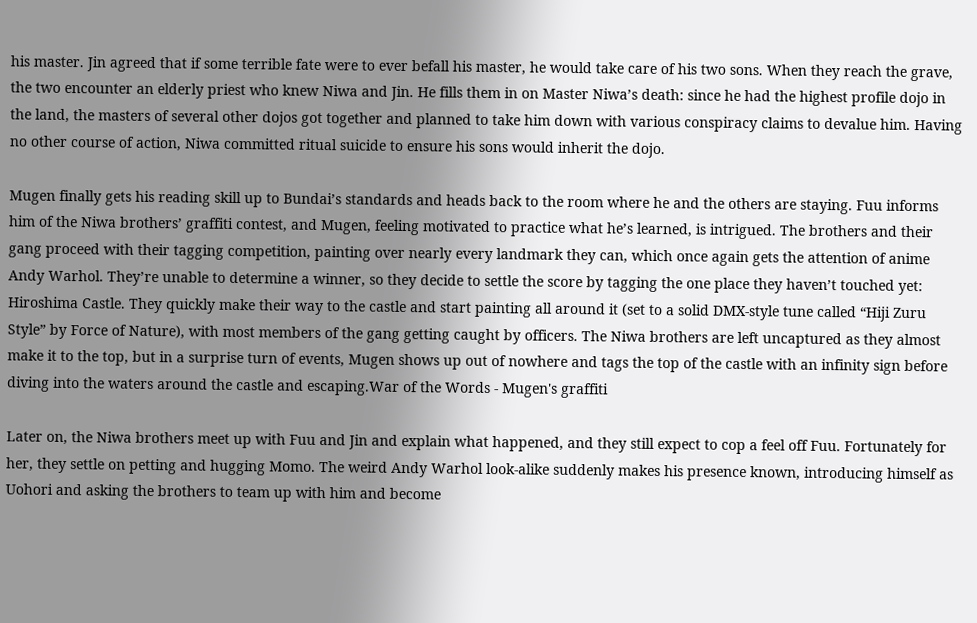his master. Jin agreed that if some terrible fate were to ever befall his master, he would take care of his two sons. When they reach the grave, the two encounter an elderly priest who knew Niwa and Jin. He fills them in on Master Niwa’s death: since he had the highest profile dojo in the land, the masters of several other dojos got together and planned to take him down with various conspiracy claims to devalue him. Having no other course of action, Niwa committed ritual suicide to ensure his sons would inherit the dojo.

Mugen finally gets his reading skill up to Bundai’s standards and heads back to the room where he and the others are staying. Fuu informs him of the Niwa brothers’ graffiti contest, and Mugen, feeling motivated to practice what he’s learned, is intrigued. The brothers and their gang proceed with their tagging competition, painting over nearly every landmark they can, which once again gets the attention of anime Andy Warhol. They’re unable to determine a winner, so they decide to settle the score by tagging the one place they haven’t touched yet: Hiroshima Castle. They quickly make their way to the castle and start painting all around it (set to a solid DMX-style tune called “Hiji Zuru Style” by Force of Nature), with most members of the gang getting caught by officers. The Niwa brothers are left uncaptured as they almost make it to the top, but in a surprise turn of events, Mugen shows up out of nowhere and tags the top of the castle with an infinity sign before diving into the waters around the castle and escaping.War of the Words - Mugen's graffiti

Later on, the Niwa brothers meet up with Fuu and Jin and explain what happened, and they still expect to cop a feel off Fuu. Fortunately for her, they settle on petting and hugging Momo. The weird Andy Warhol look-alike suddenly makes his presence known, introducing himself as Uohori and asking the brothers to team up with him and become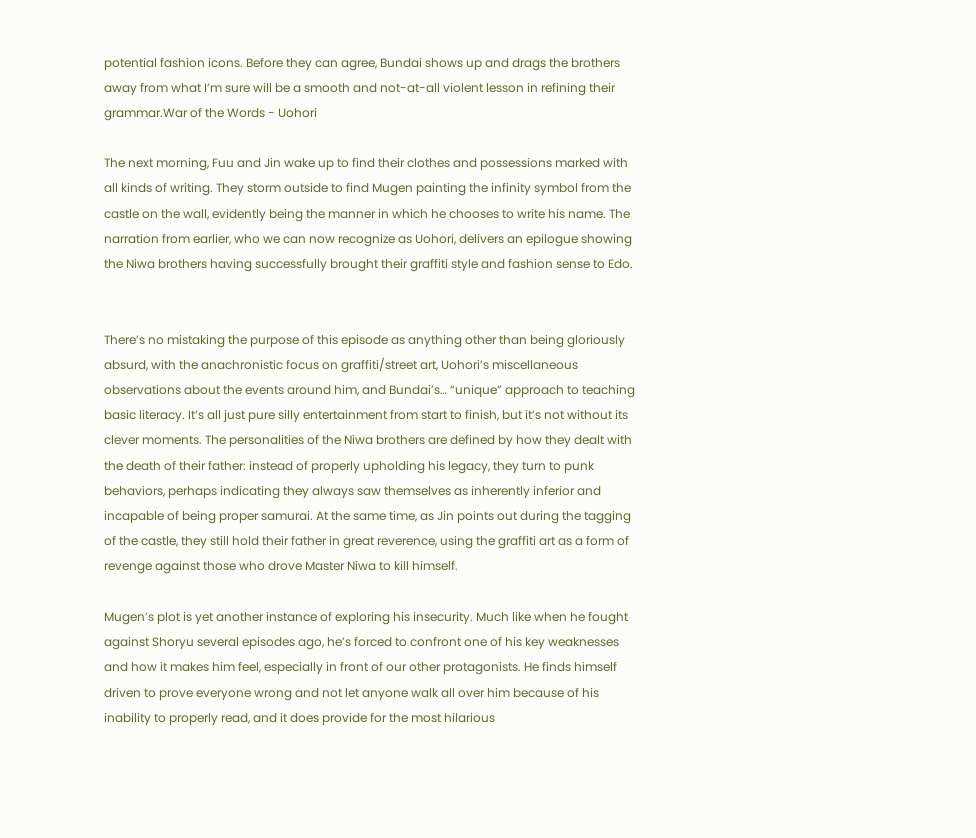potential fashion icons. Before they can agree, Bundai shows up and drags the brothers away from what I’m sure will be a smooth and not-at-all violent lesson in refining their grammar.War of the Words - Uohori

The next morning, Fuu and Jin wake up to find their clothes and possessions marked with all kinds of writing. They storm outside to find Mugen painting the infinity symbol from the castle on the wall, evidently being the manner in which he chooses to write his name. The narration from earlier, who we can now recognize as Uohori, delivers an epilogue showing the Niwa brothers having successfully brought their graffiti style and fashion sense to Edo.


There’s no mistaking the purpose of this episode as anything other than being gloriously absurd, with the anachronistic focus on graffiti/street art, Uohori’s miscellaneous observations about the events around him, and Bundai’s… “unique” approach to teaching basic literacy. It’s all just pure silly entertainment from start to finish, but it’s not without its clever moments. The personalities of the Niwa brothers are defined by how they dealt with the death of their father: instead of properly upholding his legacy, they turn to punk behaviors, perhaps indicating they always saw themselves as inherently inferior and incapable of being proper samurai. At the same time, as Jin points out during the tagging of the castle, they still hold their father in great reverence, using the graffiti art as a form of revenge against those who drove Master Niwa to kill himself.

Mugen’s plot is yet another instance of exploring his insecurity. Much like when he fought against Shoryu several episodes ago, he’s forced to confront one of his key weaknesses and how it makes him feel, especially in front of our other protagonists. He finds himself driven to prove everyone wrong and not let anyone walk all over him because of his inability to properly read, and it does provide for the most hilarious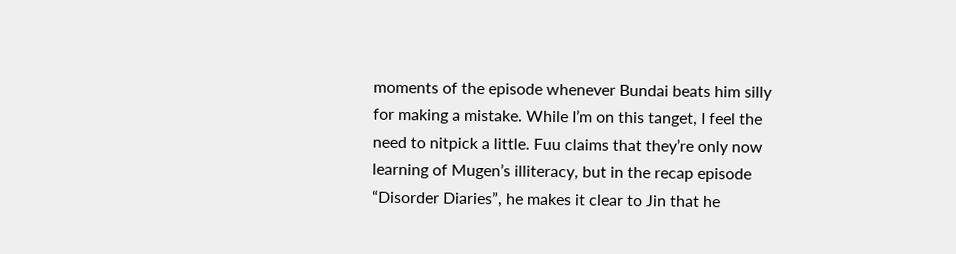moments of the episode whenever Bundai beats him silly for making a mistake. While I’m on this tanget, I feel the need to nitpick a little. Fuu claims that they’re only now learning of Mugen’s illiteracy, but in the recap episode “Disorder Diaries”, he makes it clear to Jin that he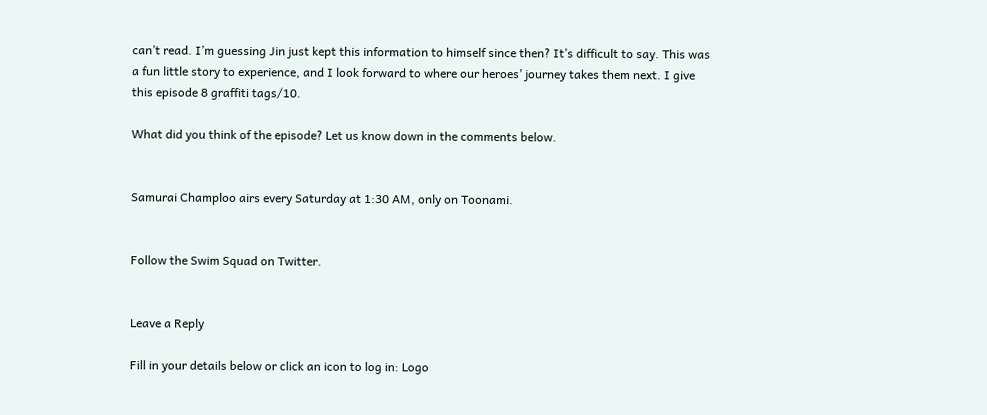can’t read. I’m guessing Jin just kept this information to himself since then? It’s difficult to say. This was a fun little story to experience, and I look forward to where our heroes’ journey takes them next. I give this episode 8 graffiti tags/10.

What did you think of the episode? Let us know down in the comments below.


Samurai Champloo airs every Saturday at 1:30 AM, only on Toonami.


Follow the Swim Squad on Twitter.


Leave a Reply

Fill in your details below or click an icon to log in: Logo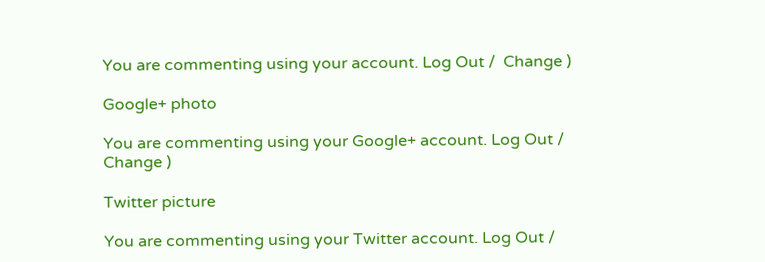You are commenting using your account. Log Out /  Change )

Google+ photo

You are commenting using your Google+ account. Log Out /  Change )

Twitter picture

You are commenting using your Twitter account. Log Out /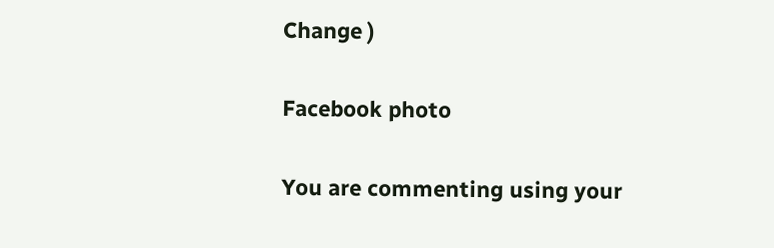Change )

Facebook photo

You are commenting using your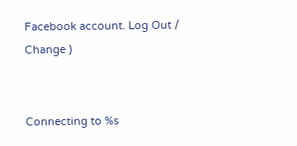Facebook account. Log Out /  Change )


Connecting to %s